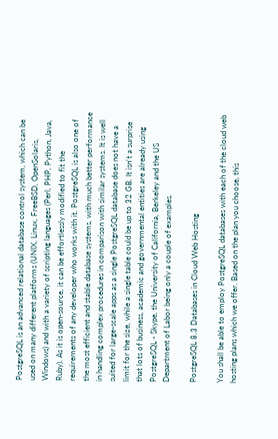PostgreSQL is an advanced relational database control system, which can be used on many different platforms (UNIX, Linux, FreeBSD, OpenSolaris, Windows) and with a variety of scripting languages (Perl, PHP, Python, Java, Ruby). As it is open-source, it can be effortlessly modified to fit the requirements of any developer who works with it. PostgreSQL is also one of the most efficient and stable database systems, with much better performance in handling complex procedures in comparison with similar systems. It is well suited for large-scale apps as a single PostgreSQL database does not have a limit for the size, while a single table could be up to 32 GB. It isn't a surprise that lots of business, academic and governmental entities are already using PostgreSQL - Skype, the University of California, Berkeley and the US Department of Labor being only a couple of examples.

PostgreSQL 8.3 Databases in Cloud Web Hosting

You shall be able to employ PostgreSQL databases with each of the cloud web hosting plans which we offer. Based on the plan you choose, this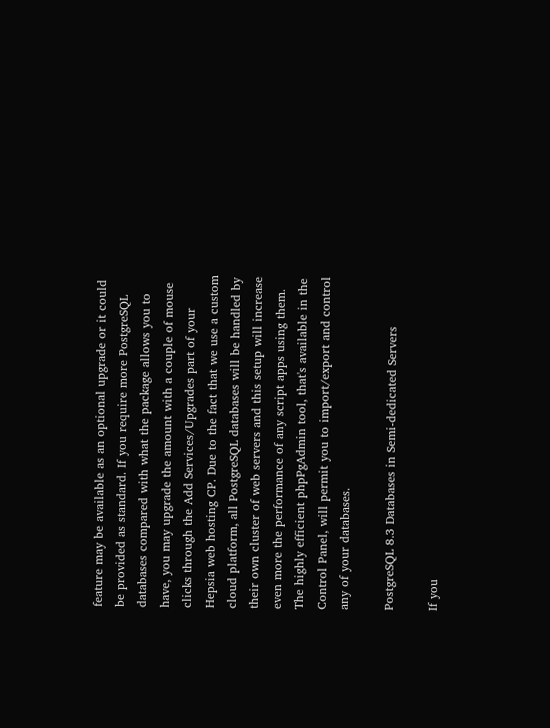feature may be available as an optional upgrade or it could be provided as standard. If you require more PostgreSQL databases compared with what the package allows you to have, you may upgrade the amount with a couple of mouse clicks through the Add Services/Upgrades part of your Hepsia web hosting CP. Due to the fact that we use a custom cloud platform, all PostgreSQL databases will be handled by their own cluster of web servers and this setup will increase even more the performance of any script apps using them. The highly efficient phpPgAdmin tool, that's available in the Control Panel, will permit you to import/export and control any of your databases.

PostgreSQL 8.3 Databases in Semi-dedicated Servers

If you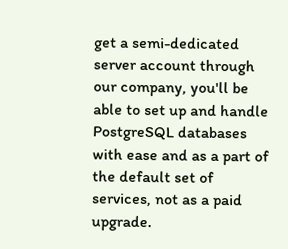get a semi-dedicated server account through our company, you'll be able to set up and handle PostgreSQL databases with ease and as a part of the default set of services, not as a paid upgrade.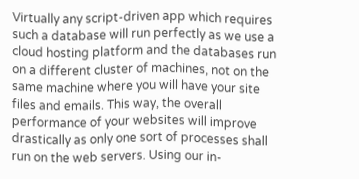Virtually any script-driven app which requires such a database will run perfectly as we use a cloud hosting platform and the databases run on a different cluster of machines, not on the same machine where you will have your site files and emails. This way, the overall performance of your websites will improve drastically as only one sort of processes shall run on the web servers. Using our in-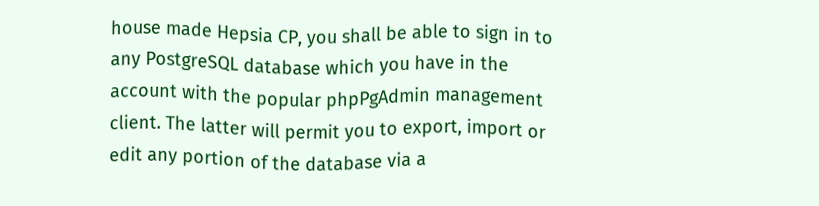house made Hepsia CP, you shall be able to sign in to any PostgreSQL database which you have in the account with the popular phpPgAdmin management client. The latter will permit you to export, import or edit any portion of the database via a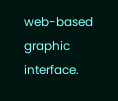web-based graphic interface.